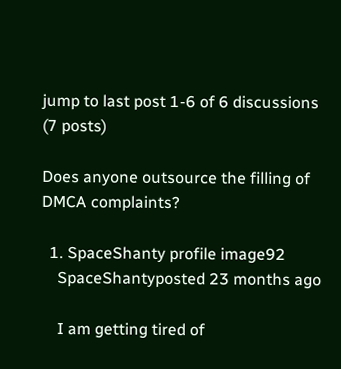jump to last post 1-6 of 6 discussions (7 posts)

Does anyone outsource the filling of DMCA complaints?

  1. SpaceShanty profile image92
    SpaceShantyposted 23 months ago

    I am getting tired of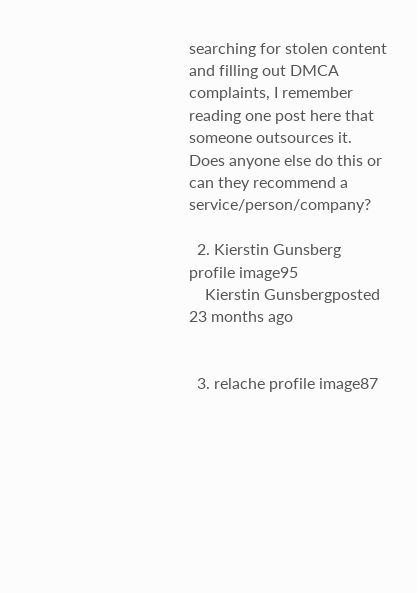searching for stolen content and filling out DMCA complaints, I remember reading one post here that someone outsources it.  Does anyone else do this or can they recommend a service/person/company?

  2. Kierstin Gunsberg profile image95
    Kierstin Gunsbergposted 23 months ago


  3. relache profile image87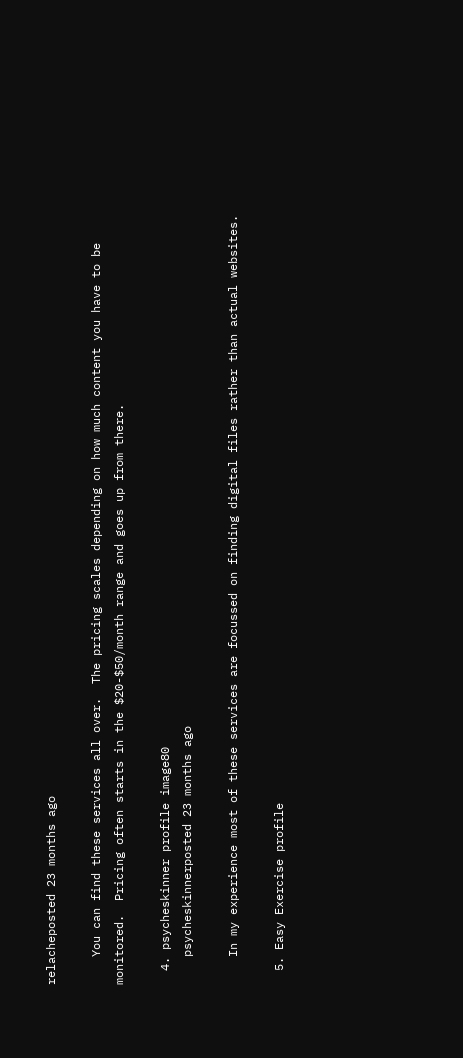relacheposted 23 months ago

    You can find these services all over.  The pricing scales depending on how much content you have to be monitored.  Pricing often starts in the $20-$50/month range and goes up from there.

  4. psycheskinner profile image80
    psycheskinnerposted 23 months ago

    In my experience most of these services are focussed on finding digital files rather than actual websites.

  5. Easy Exercise profile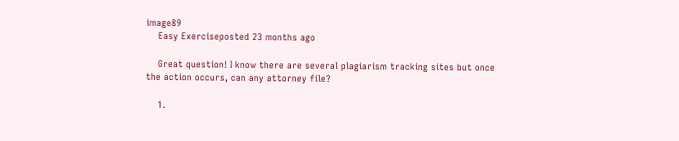image89
    Easy Exerciseposted 23 months ago

    Great question! I know there are several plagiarism tracking sites but once the action occurs, can any attorney file?

    1.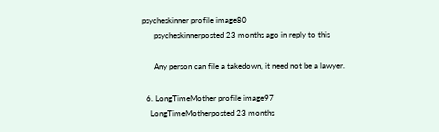psycheskinner profile image80
      psycheskinnerposted 23 months ago in reply to this

      Any person can file a takedown, it need not be a lawyer.

  6. LongTimeMother profile image97
    LongTimeMotherposted 23 months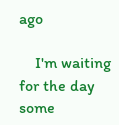ago

    I'm waiting for the day some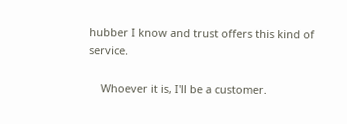hubber I know and trust offers this kind of service.

    Whoever it is, I'll be a customer.